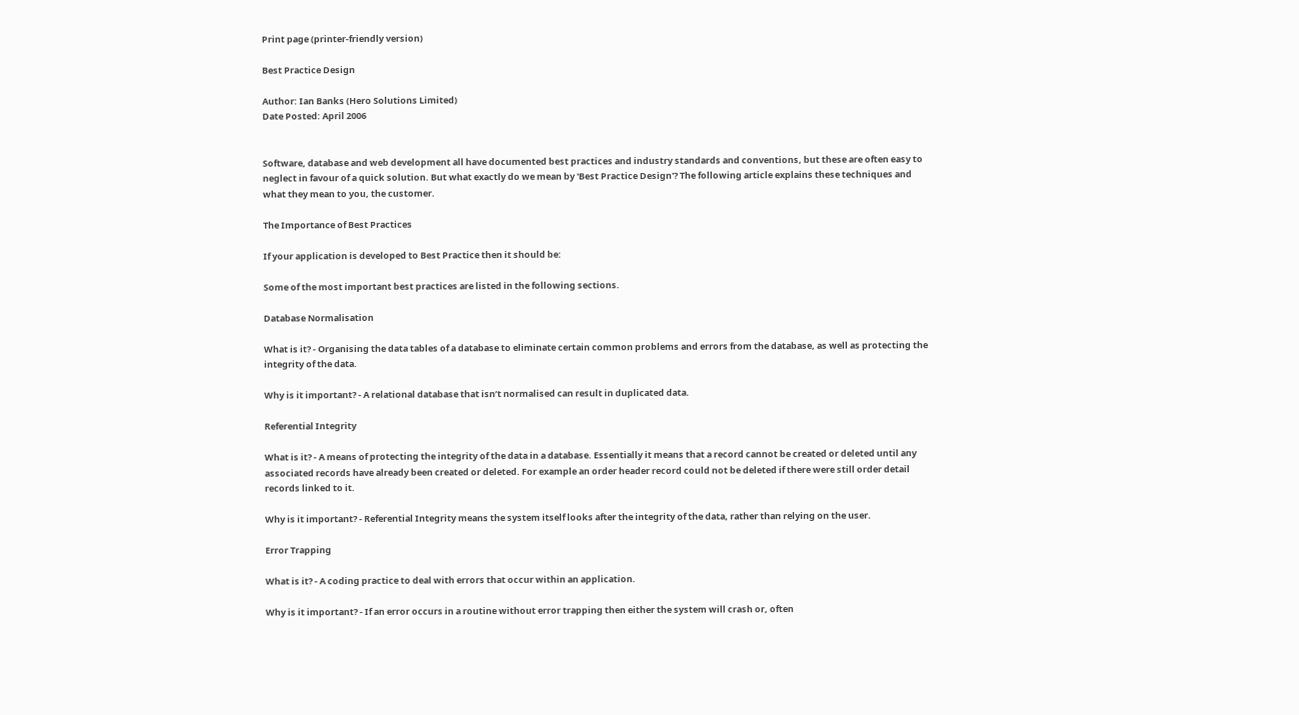Print page (printer-friendly version)

Best Practice Design

Author: Ian Banks (Hero Solutions Limited)
Date Posted: April 2006


Software, database and web development all have documented best practices and industry standards and conventions, but these are often easy to neglect in favour of a quick solution. But what exactly do we mean by 'Best Practice Design'? The following article explains these techniques and what they mean to you, the customer.

The Importance of Best Practices

If your application is developed to Best Practice then it should be:

Some of the most important best practices are listed in the following sections.

Database Normalisation

What is it? - Organising the data tables of a database to eliminate certain common problems and errors from the database, as well as protecting the integrity of the data.

Why is it important? - A relational database that isn’t normalised can result in duplicated data.

Referential Integrity

What is it? - A means of protecting the integrity of the data in a database. Essentially it means that a record cannot be created or deleted until any associated records have already been created or deleted. For example an order header record could not be deleted if there were still order detail records linked to it.

Why is it important? - Referential Integrity means the system itself looks after the integrity of the data, rather than relying on the user.

Error Trapping

What is it? - A coding practice to deal with errors that occur within an application.

Why is it important? - If an error occurs in a routine without error trapping then either the system will crash or, often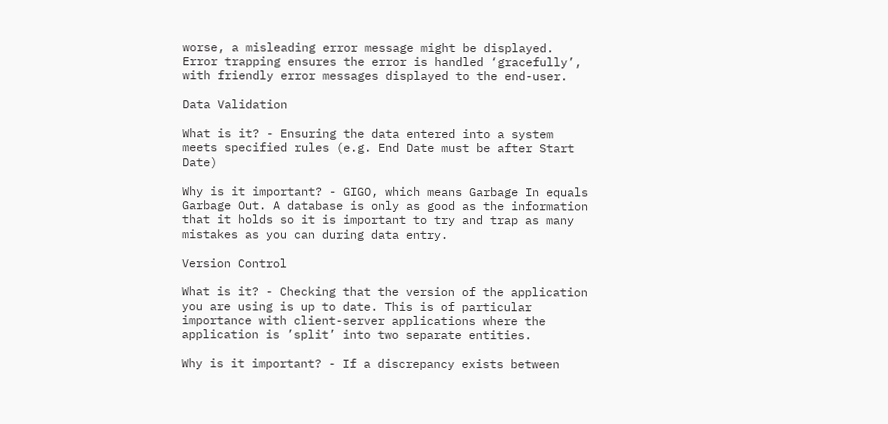worse, a misleading error message might be displayed. Error trapping ensures the error is handled ‘gracefully’, with friendly error messages displayed to the end-user.

Data Validation

What is it? - Ensuring the data entered into a system meets specified rules (e.g. End Date must be after Start Date)

Why is it important? - GIGO, which means Garbage In equals Garbage Out. A database is only as good as the information that it holds so it is important to try and trap as many mistakes as you can during data entry.

Version Control

What is it? - Checking that the version of the application you are using is up to date. This is of particular importance with client-server applications where the application is ’split’ into two separate entities.

Why is it important? - If a discrepancy exists between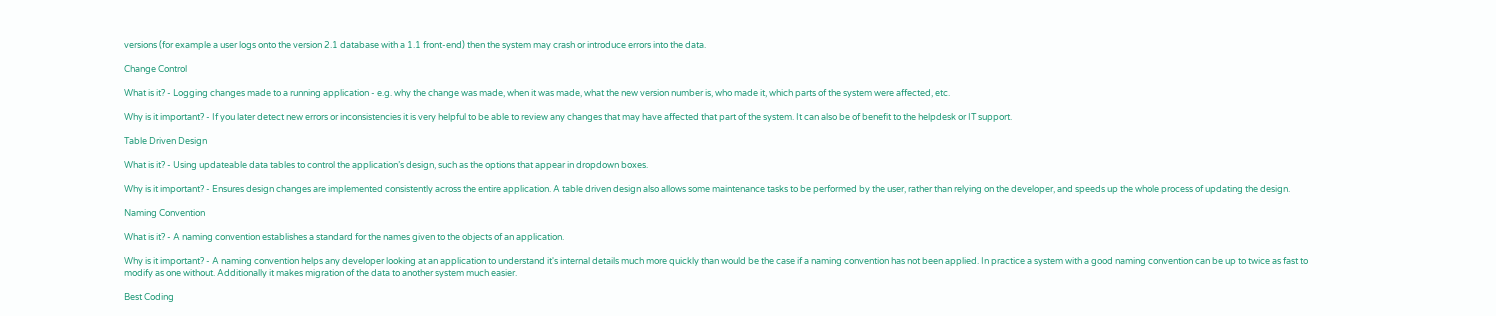versions (for example a user logs onto the version 2.1 database with a 1.1 front-end) then the system may crash or introduce errors into the data.

Change Control

What is it? - Logging changes made to a running application - e.g. why the change was made, when it was made, what the new version number is, who made it, which parts of the system were affected, etc.

Why is it important? - If you later detect new errors or inconsistencies it is very helpful to be able to review any changes that may have affected that part of the system. It can also be of benefit to the helpdesk or IT support.

Table Driven Design

What is it? - Using updateable data tables to control the application’s design, such as the options that appear in dropdown boxes.

Why is it important? - Ensures design changes are implemented consistently across the entire application. A table driven design also allows some maintenance tasks to be performed by the user, rather than relying on the developer, and speeds up the whole process of updating the design.

Naming Convention

What is it? - A naming convention establishes a standard for the names given to the objects of an application.

Why is it important? - A naming convention helps any developer looking at an application to understand it's internal details much more quickly than would be the case if a naming convention has not been applied. In practice a system with a good naming convention can be up to twice as fast to modify as one without. Additionally it makes migration of the data to another system much easier.

Best Coding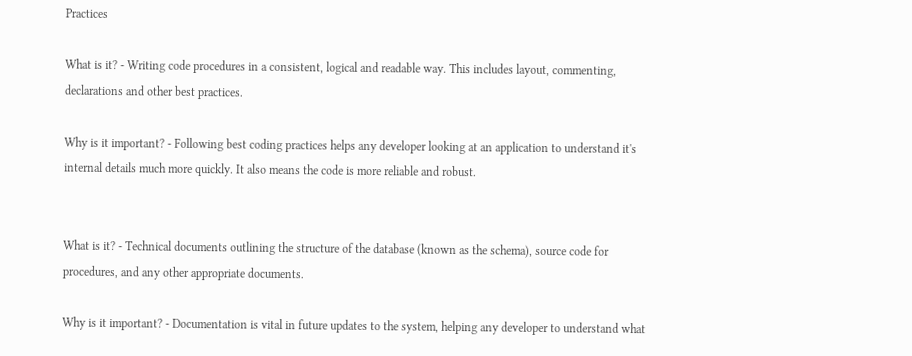Practices

What is it? - Writing code procedures in a consistent, logical and readable way. This includes layout, commenting, declarations and other best practices.

Why is it important? - Following best coding practices helps any developer looking at an application to understand it's internal details much more quickly. It also means the code is more reliable and robust.


What is it? - Technical documents outlining the structure of the database (known as the schema), source code for procedures, and any other appropriate documents.

Why is it important? - Documentation is vital in future updates to the system, helping any developer to understand what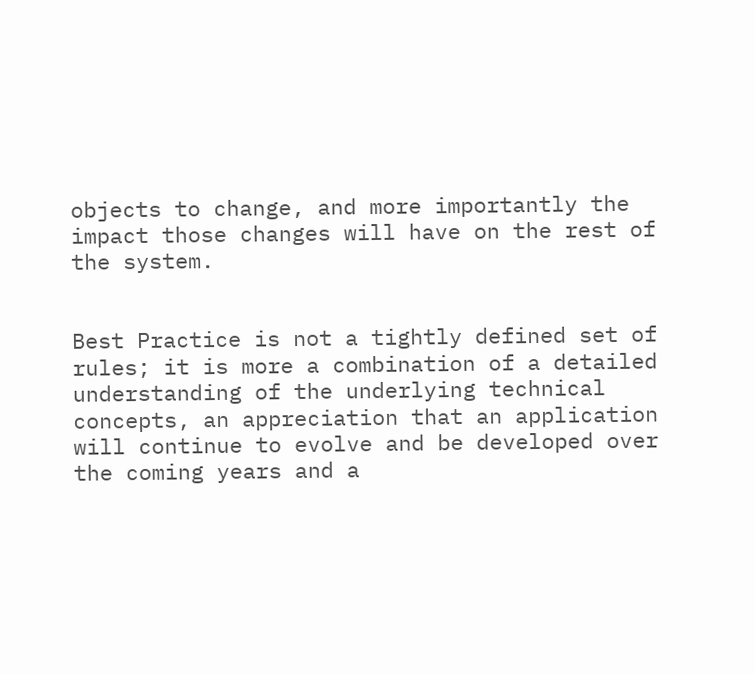objects to change, and more importantly the impact those changes will have on the rest of the system.


Best Practice is not a tightly defined set of rules; it is more a combination of a detailed understanding of the underlying technical concepts, an appreciation that an application will continue to evolve and be developed over the coming years and a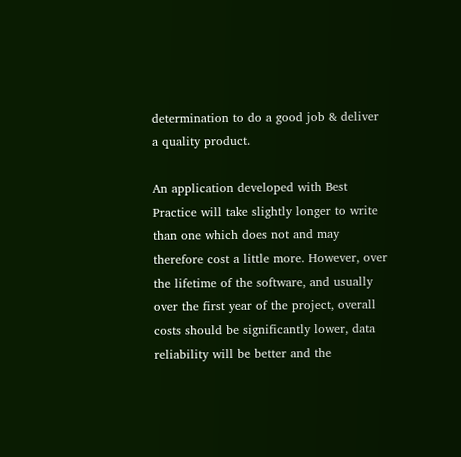determination to do a good job & deliver a quality product.

An application developed with Best Practice will take slightly longer to write than one which does not and may therefore cost a little more. However, over the lifetime of the software, and usually over the first year of the project, overall costs should be significantly lower, data reliability will be better and the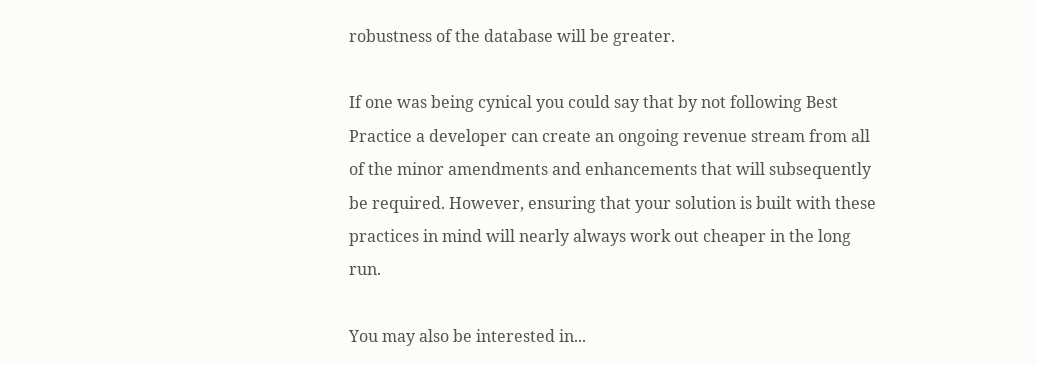robustness of the database will be greater.

If one was being cynical you could say that by not following Best Practice a developer can create an ongoing revenue stream from all of the minor amendments and enhancements that will subsequently be required. However, ensuring that your solution is built with these practices in mind will nearly always work out cheaper in the long run.

You may also be interested in...